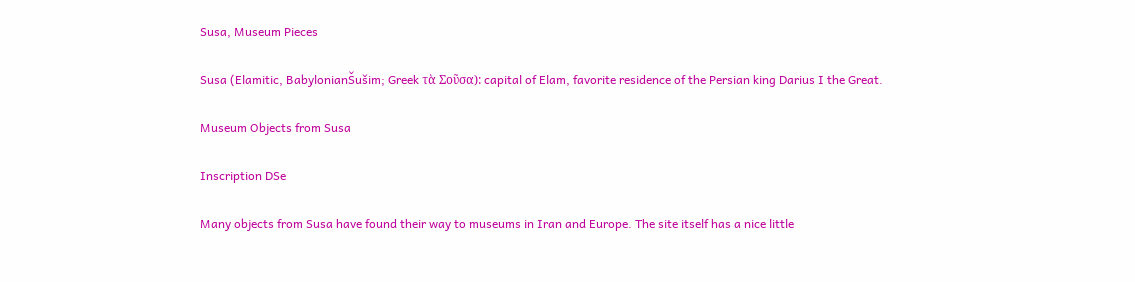Susa, Museum Pieces

Susa (Elamitic, BabylonianŠušim; Greek τὰ Σοῦσα): capital of Elam, favorite residence of the Persian king Darius I the Great.

Museum Objects from Susa

Inscription DSe

Many objects from Susa have found their way to museums in Iran and Europe. The site itself has a nice little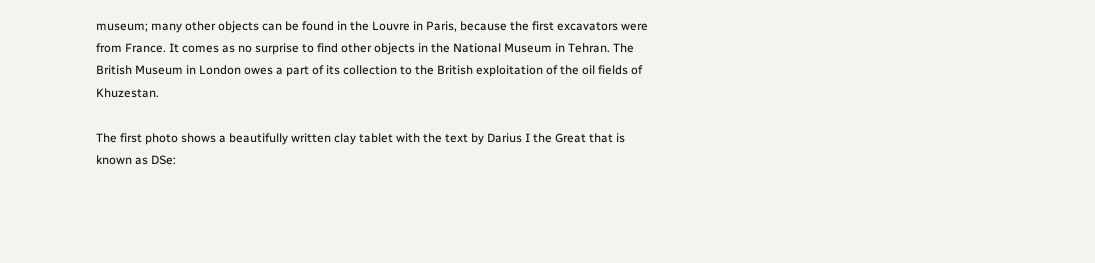museum; many other objects can be found in the Louvre in Paris, because the first excavators were from France. It comes as no surprise to find other objects in the National Museum in Tehran. The British Museum in London owes a part of its collection to the British exploitation of the oil fields of Khuzestan.

The first photo shows a beautifully written clay tablet with the text by Darius I the Great that is known as DSe: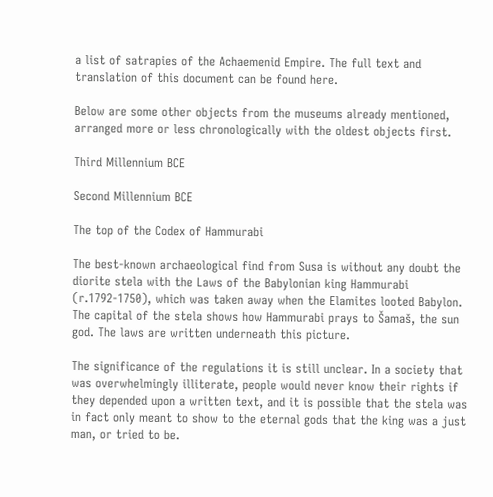a list of satrapies of the Achaemenid Empire. The full text and translation of this document can be found here.

Below are some other objects from the museums already mentioned, arranged more or less chronologically with the oldest objects first.

Third Millennium BCE

Second Millennium BCE

The top of the Codex of Hammurabi

The best-known archaeological find from Susa is without any doubt the diorite stela with the Laws of the Babylonian king Hammurabi (r.1792-1750), which was taken away when the Elamites looted Babylon. The capital of the stela shows how Hammurabi prays to Šamaš, the sun god. The laws are written underneath this picture.

The significance of the regulations it is still unclear. In a society that was overwhelmingly illiterate, people would never know their rights if they depended upon a written text, and it is possible that the stela was in fact only meant to show to the eternal gods that the king was a just man, or tried to be.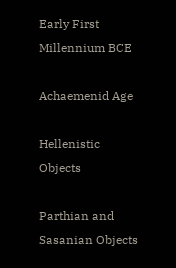Early First Millennium BCE

Achaemenid Age

Hellenistic Objects

Parthian and Sasanian Objects